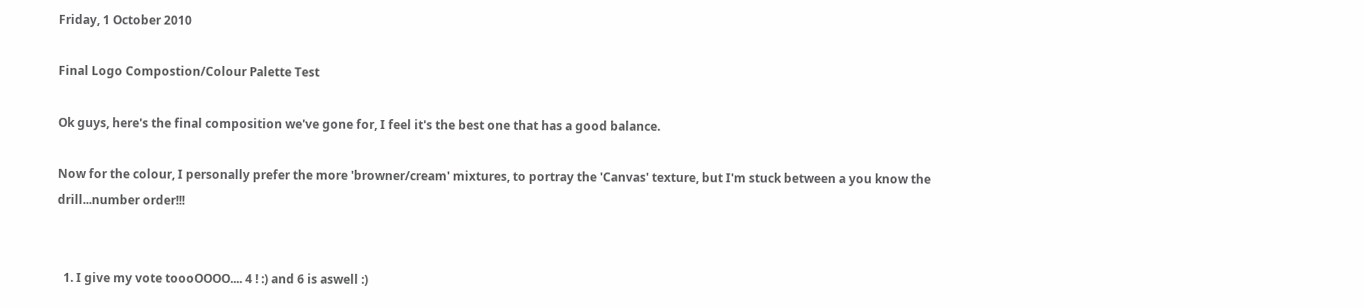Friday, 1 October 2010

Final Logo Compostion/Colour Palette Test

Ok guys, here's the final composition we've gone for, I feel it's the best one that has a good balance.

Now for the colour, I personally prefer the more 'browner/cream' mixtures, to portray the 'Canvas' texture, but I'm stuck between a you know the drill...number order!!!


  1. I give my vote toooOOOO.... 4 ! :) and 6 is aswell :)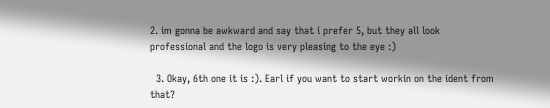2. im gonna be awkward and say that i prefer 5, but they all look professional and the logo is very pleasing to the eye :)

  3. Okay, 6th one it is :). Earl if you want to start workin on the ident from that?